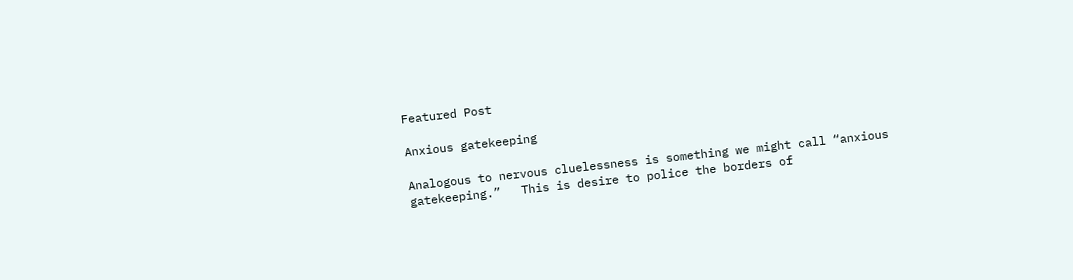Featured Post

Anxious gatekeeping

Analogous to nervous cluelessness is something we might call “anxious gatekeeping.”   This is desire to police the borders of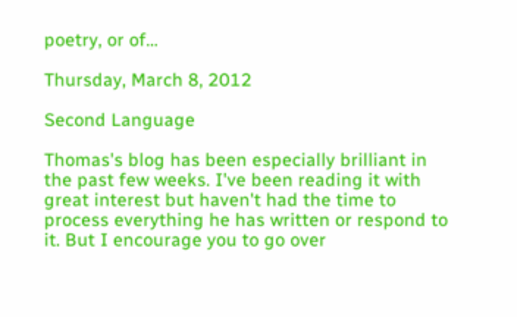poetry, or of...

Thursday, March 8, 2012

Second Language

Thomas's blog has been especially brilliant in the past few weeks. I've been reading it with great interest but haven't had the time to process everything he has written or respond to it. But I encourage you to go over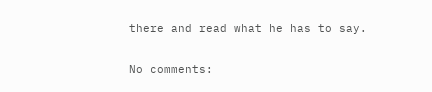there and read what he has to say.

No comments: